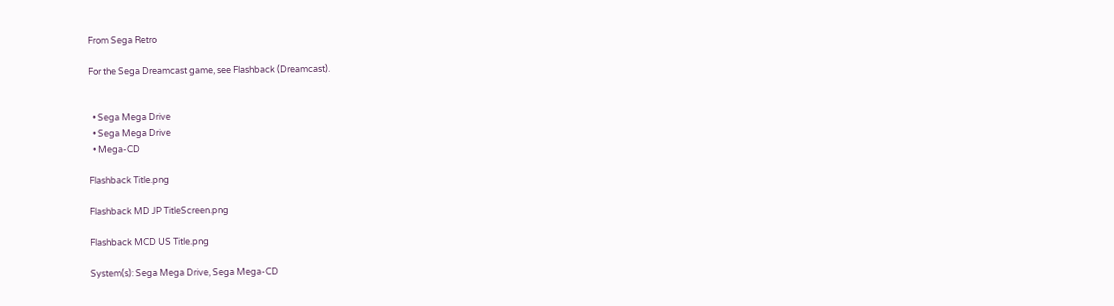From Sega Retro

For the Sega Dreamcast game, see Flashback (Dreamcast).


  • Sega Mega Drive
  • Sega Mega Drive
  • Mega-CD

Flashback Title.png

Flashback MD JP TitleScreen.png

Flashback MCD US Title.png

System(s): Sega Mega Drive, Sega Mega-CD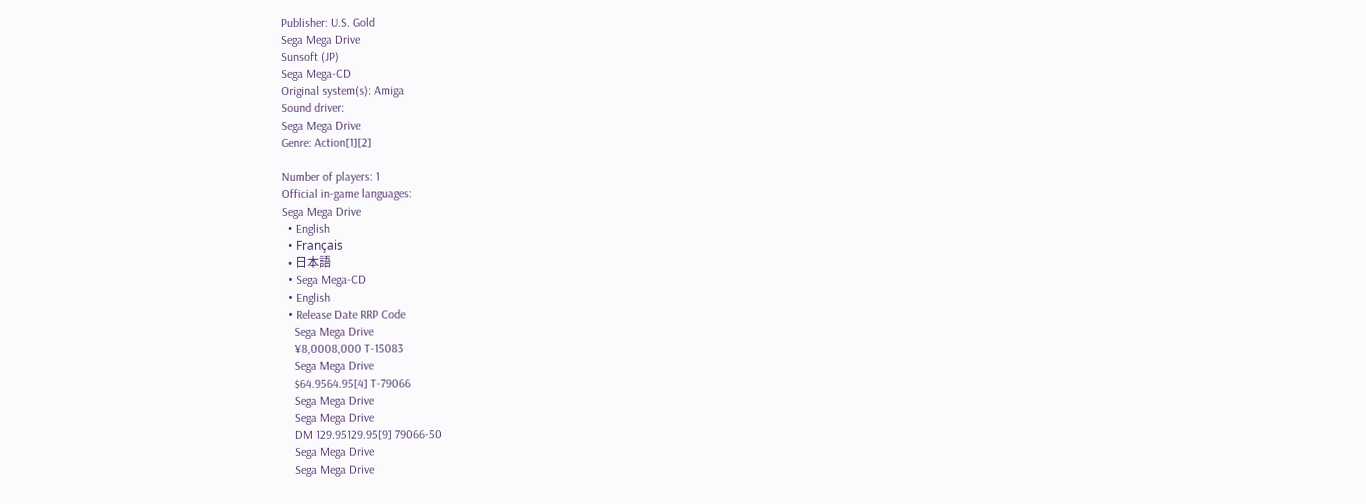Publisher: U.S. Gold
Sega Mega Drive
Sunsoft (JP)
Sega Mega-CD
Original system(s): Amiga
Sound driver:
Sega Mega Drive
Genre: Action[1][2]

Number of players: 1
Official in-game languages:
Sega Mega Drive
  • English
  • Français
  • 日本語
  • Sega Mega-CD
  • English
  • Release Date RRP Code
    Sega Mega Drive
    ¥8,0008,000 T-15083
    Sega Mega Drive
    $64.9564.95[4] T-79066
    Sega Mega Drive
    Sega Mega Drive
    DM 129.95129.95[9] 79066-50
    Sega Mega Drive
    Sega Mega Drive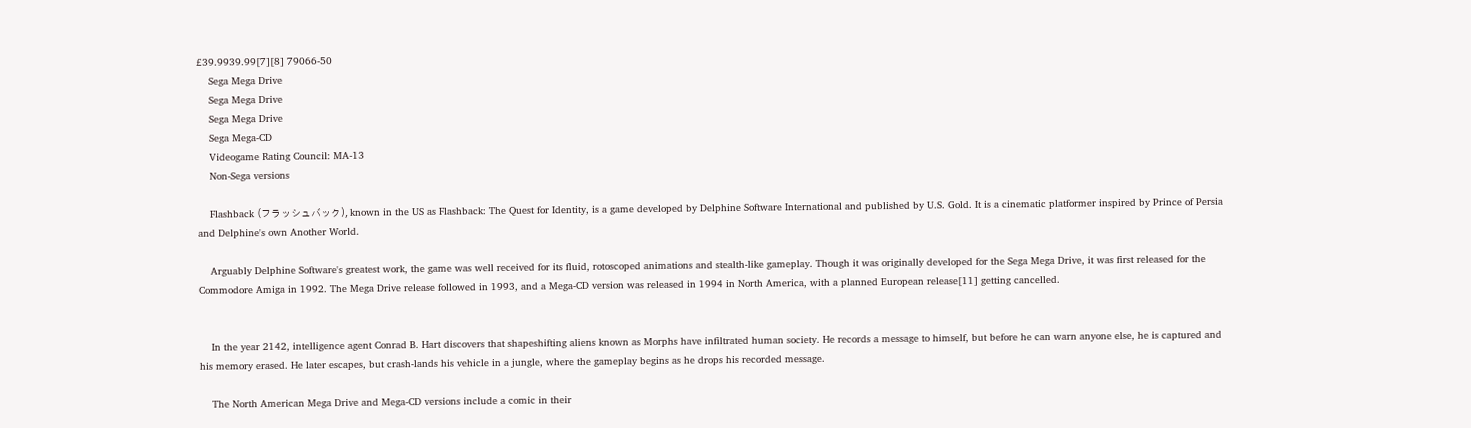£39.9939.99[7][8] 79066-50
    Sega Mega Drive
    Sega Mega Drive
    Sega Mega Drive
    Sega Mega-CD
    Videogame Rating Council: MA-13
    Non-Sega versions

    Flashback (フラッシュバック), known in the US as Flashback: The Quest for Identity, is a game developed by Delphine Software International and published by U.S. Gold. It is a cinematic platformer inspired by Prince of Persia and Delphine's own Another World.

    Arguably Delphine Software's greatest work, the game was well received for its fluid, rotoscoped animations and stealth-like gameplay. Though it was originally developed for the Sega Mega Drive, it was first released for the Commodore Amiga in 1992. The Mega Drive release followed in 1993, and a Mega-CD version was released in 1994 in North America, with a planned European release[11] getting cancelled.


    In the year 2142, intelligence agent Conrad B. Hart discovers that shapeshifting aliens known as Morphs have infiltrated human society. He records a message to himself, but before he can warn anyone else, he is captured and his memory erased. He later escapes, but crash-lands his vehicle in a jungle, where the gameplay begins as he drops his recorded message.

    The North American Mega Drive and Mega-CD versions include a comic in their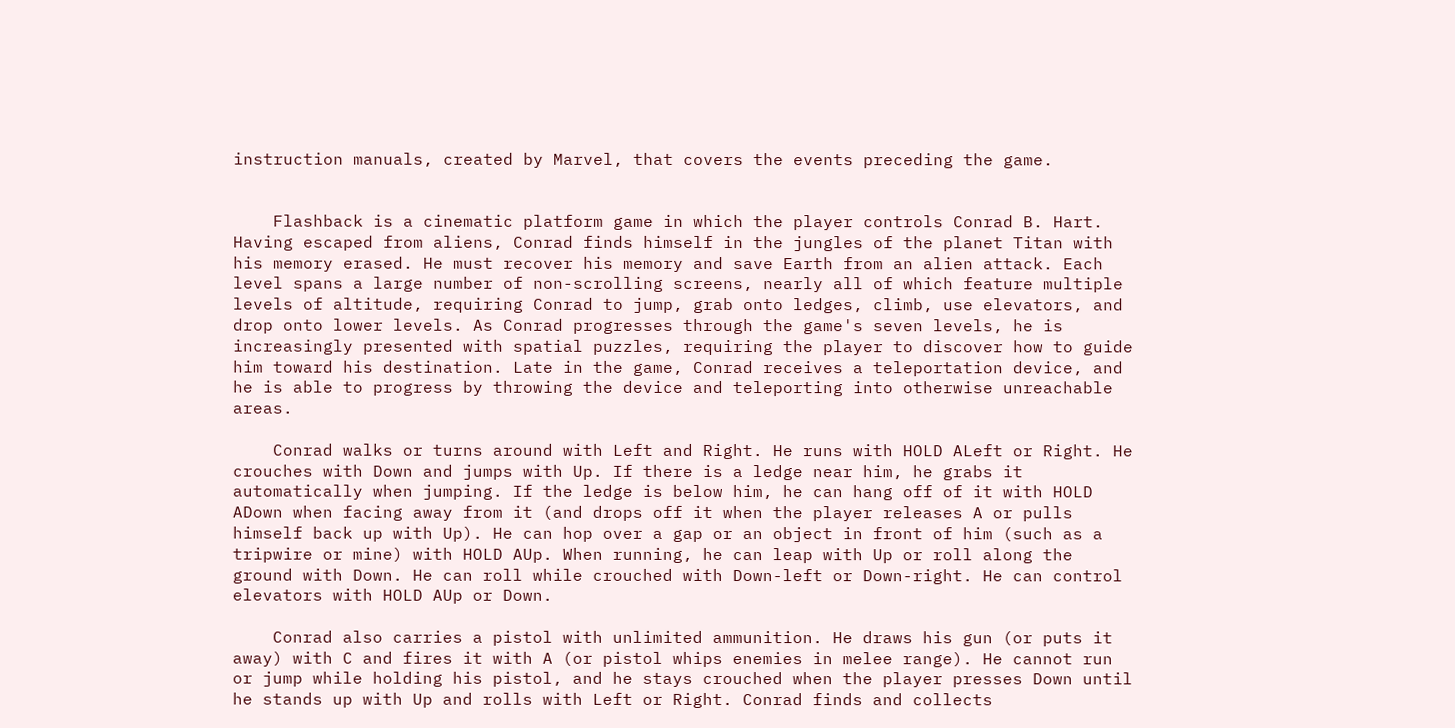instruction manuals, created by Marvel, that covers the events preceding the game.


    Flashback is a cinematic platform game in which the player controls Conrad B. Hart. Having escaped from aliens, Conrad finds himself in the jungles of the planet Titan with his memory erased. He must recover his memory and save Earth from an alien attack. Each level spans a large number of non-scrolling screens, nearly all of which feature multiple levels of altitude, requiring Conrad to jump, grab onto ledges, climb, use elevators, and drop onto lower levels. As Conrad progresses through the game's seven levels, he is increasingly presented with spatial puzzles, requiring the player to discover how to guide him toward his destination. Late in the game, Conrad receives a teleportation device, and he is able to progress by throwing the device and teleporting into otherwise unreachable areas.

    Conrad walks or turns around with Left and Right. He runs with HOLD ALeft or Right. He crouches with Down and jumps with Up. If there is a ledge near him, he grabs it automatically when jumping. If the ledge is below him, he can hang off of it with HOLD ADown when facing away from it (and drops off it when the player releases A or pulls himself back up with Up). He can hop over a gap or an object in front of him (such as a tripwire or mine) with HOLD AUp. When running, he can leap with Up or roll along the ground with Down. He can roll while crouched with Down-left or Down-right. He can control elevators with HOLD AUp or Down.

    Conrad also carries a pistol with unlimited ammunition. He draws his gun (or puts it away) with C and fires it with A (or pistol whips enemies in melee range). He cannot run or jump while holding his pistol, and he stays crouched when the player presses Down until he stands up with Up and rolls with Left or Right. Conrad finds and collects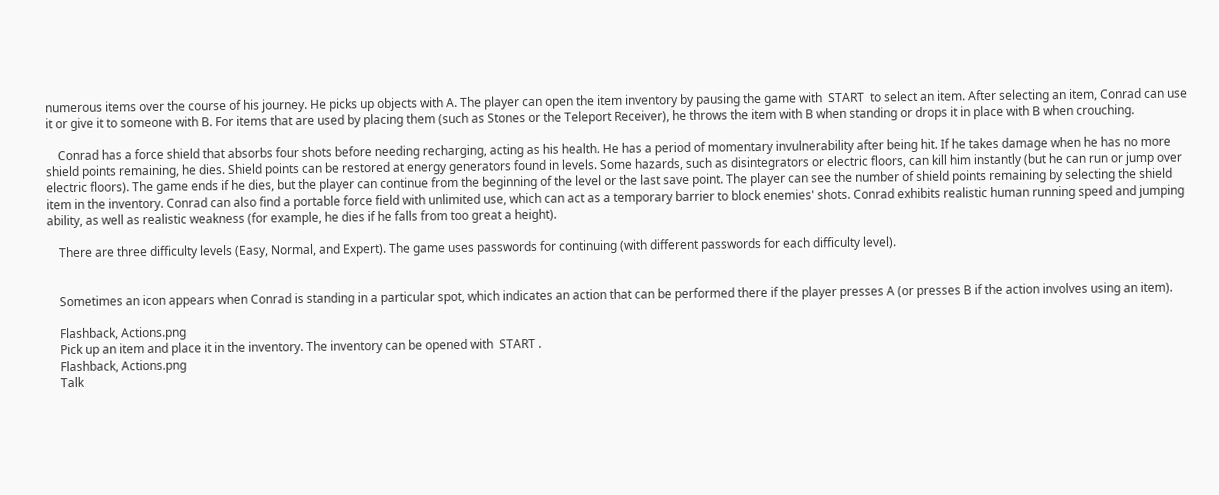numerous items over the course of his journey. He picks up objects with A. The player can open the item inventory by pausing the game with  START  to select an item. After selecting an item, Conrad can use it or give it to someone with B. For items that are used by placing them (such as Stones or the Teleport Receiver), he throws the item with B when standing or drops it in place with B when crouching.

    Conrad has a force shield that absorbs four shots before needing recharging, acting as his health. He has a period of momentary invulnerability after being hit. If he takes damage when he has no more shield points remaining, he dies. Shield points can be restored at energy generators found in levels. Some hazards, such as disintegrators or electric floors, can kill him instantly (but he can run or jump over electric floors). The game ends if he dies, but the player can continue from the beginning of the level or the last save point. The player can see the number of shield points remaining by selecting the shield item in the inventory. Conrad can also find a portable force field with unlimited use, which can act as a temporary barrier to block enemies' shots. Conrad exhibits realistic human running speed and jumping ability, as well as realistic weakness (for example, he dies if he falls from too great a height).

    There are three difficulty levels (Easy, Normal, and Expert). The game uses passwords for continuing (with different passwords for each difficulty level).


    Sometimes an icon appears when Conrad is standing in a particular spot, which indicates an action that can be performed there if the player presses A (or presses B if the action involves using an item).

    Flashback, Actions.png
    Pick up an item and place it in the inventory. The inventory can be opened with  START .
    Flashback, Actions.png
    Talk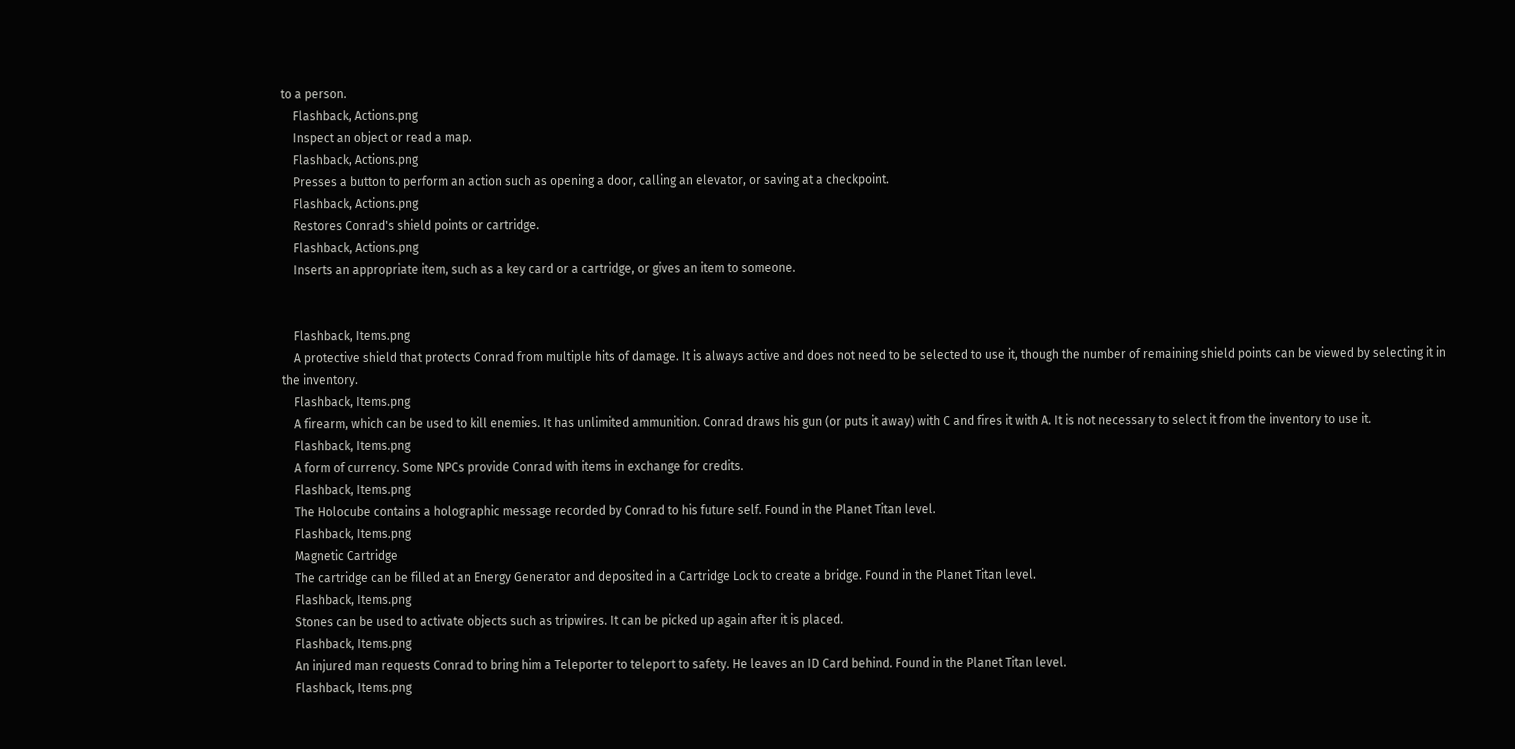to a person.
    Flashback, Actions.png
    Inspect an object or read a map.
    Flashback, Actions.png
    Presses a button to perform an action such as opening a door, calling an elevator, or saving at a checkpoint.
    Flashback, Actions.png
    Restores Conrad's shield points or cartridge.
    Flashback, Actions.png
    Inserts an appropriate item, such as a key card or a cartridge, or gives an item to someone.


    Flashback, Items.png
    A protective shield that protects Conrad from multiple hits of damage. It is always active and does not need to be selected to use it, though the number of remaining shield points can be viewed by selecting it in the inventory.
    Flashback, Items.png
    A firearm, which can be used to kill enemies. It has unlimited ammunition. Conrad draws his gun (or puts it away) with C and fires it with A. It is not necessary to select it from the inventory to use it.
    Flashback, Items.png
    A form of currency. Some NPCs provide Conrad with items in exchange for credits.
    Flashback, Items.png
    The Holocube contains a holographic message recorded by Conrad to his future self. Found in the Planet Titan level.
    Flashback, Items.png
    Magnetic Cartridge
    The cartridge can be filled at an Energy Generator and deposited in a Cartridge Lock to create a bridge. Found in the Planet Titan level.
    Flashback, Items.png
    Stones can be used to activate objects such as tripwires. It can be picked up again after it is placed.
    Flashback, Items.png
    An injured man requests Conrad to bring him a Teleporter to teleport to safety. He leaves an ID Card behind. Found in the Planet Titan level.
    Flashback, Items.png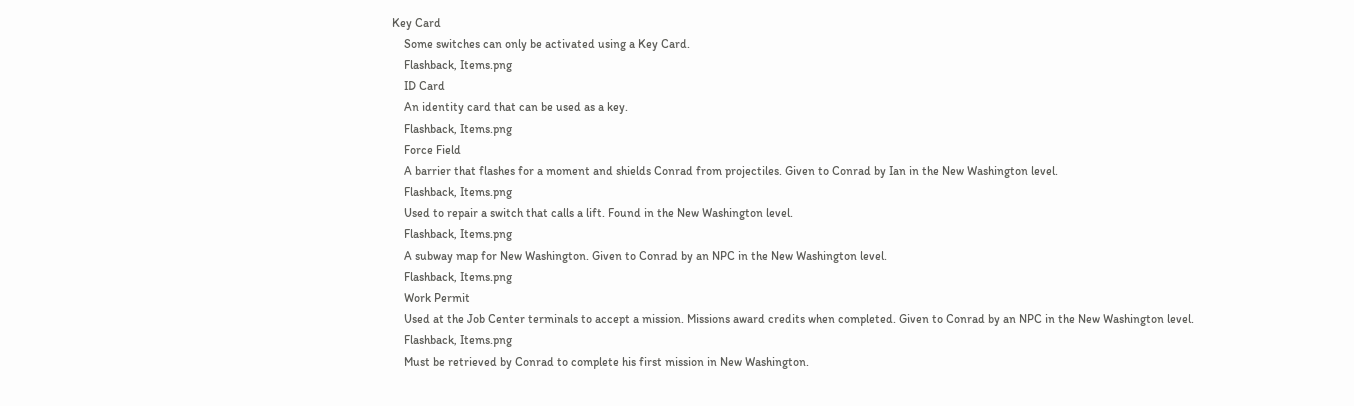Key Card
    Some switches can only be activated using a Key Card.
    Flashback, Items.png
    ID Card
    An identity card that can be used as a key.
    Flashback, Items.png
    Force Field
    A barrier that flashes for a moment and shields Conrad from projectiles. Given to Conrad by Ian in the New Washington level.
    Flashback, Items.png
    Used to repair a switch that calls a lift. Found in the New Washington level.
    Flashback, Items.png
    A subway map for New Washington. Given to Conrad by an NPC in the New Washington level.
    Flashback, Items.png
    Work Permit
    Used at the Job Center terminals to accept a mission. Missions award credits when completed. Given to Conrad by an NPC in the New Washington level.
    Flashback, Items.png
    Must be retrieved by Conrad to complete his first mission in New Washington.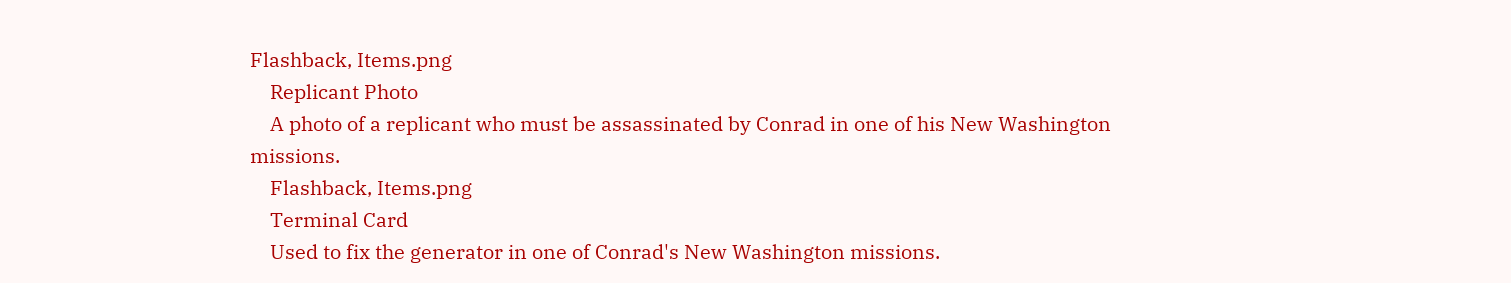Flashback, Items.png
    Replicant Photo
    A photo of a replicant who must be assassinated by Conrad in one of his New Washington missions.
    Flashback, Items.png
    Terminal Card
    Used to fix the generator in one of Conrad's New Washington missions.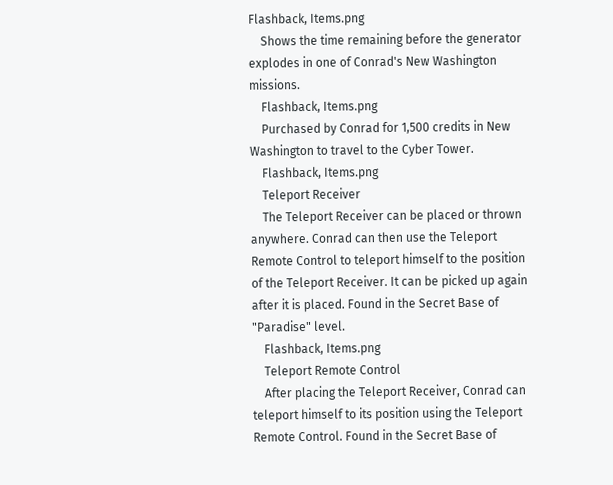Flashback, Items.png
    Shows the time remaining before the generator explodes in one of Conrad's New Washington missions.
    Flashback, Items.png
    Purchased by Conrad for 1,500 credits in New Washington to travel to the Cyber Tower.
    Flashback, Items.png
    Teleport Receiver
    The Teleport Receiver can be placed or thrown anywhere. Conrad can then use the Teleport Remote Control to teleport himself to the position of the Teleport Receiver. It can be picked up again after it is placed. Found in the Secret Base of "Paradise" level.
    Flashback, Items.png
    Teleport Remote Control
    After placing the Teleport Receiver, Conrad can teleport himself to its position using the Teleport Remote Control. Found in the Secret Base of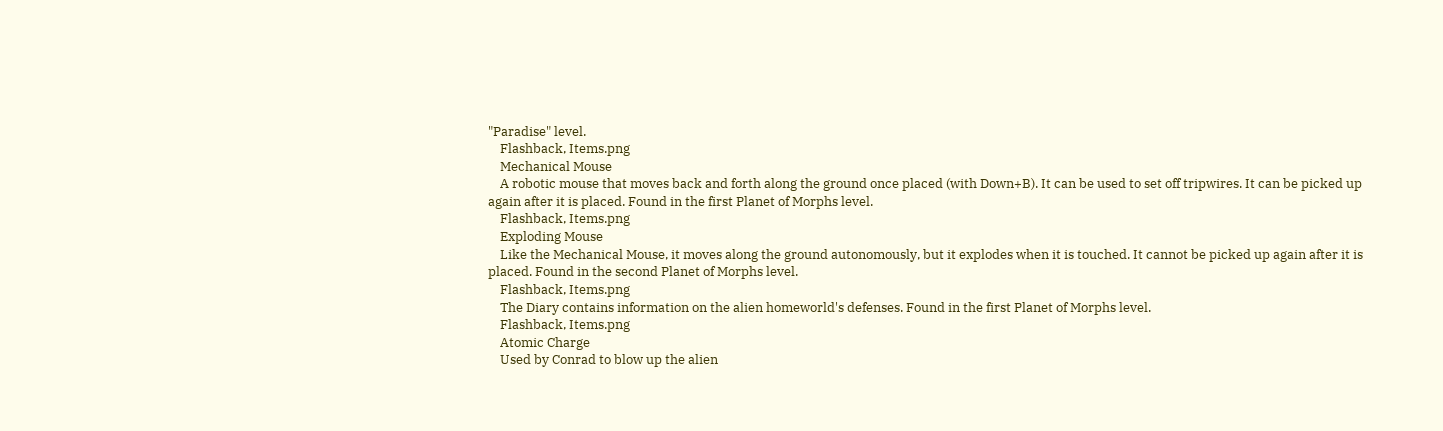"Paradise" level.
    Flashback, Items.png
    Mechanical Mouse
    A robotic mouse that moves back and forth along the ground once placed (with Down+B). It can be used to set off tripwires. It can be picked up again after it is placed. Found in the first Planet of Morphs level.
    Flashback, Items.png
    Exploding Mouse
    Like the Mechanical Mouse, it moves along the ground autonomously, but it explodes when it is touched. It cannot be picked up again after it is placed. Found in the second Planet of Morphs level.
    Flashback, Items.png
    The Diary contains information on the alien homeworld's defenses. Found in the first Planet of Morphs level.
    Flashback, Items.png
    Atomic Charge
    Used by Conrad to blow up the alien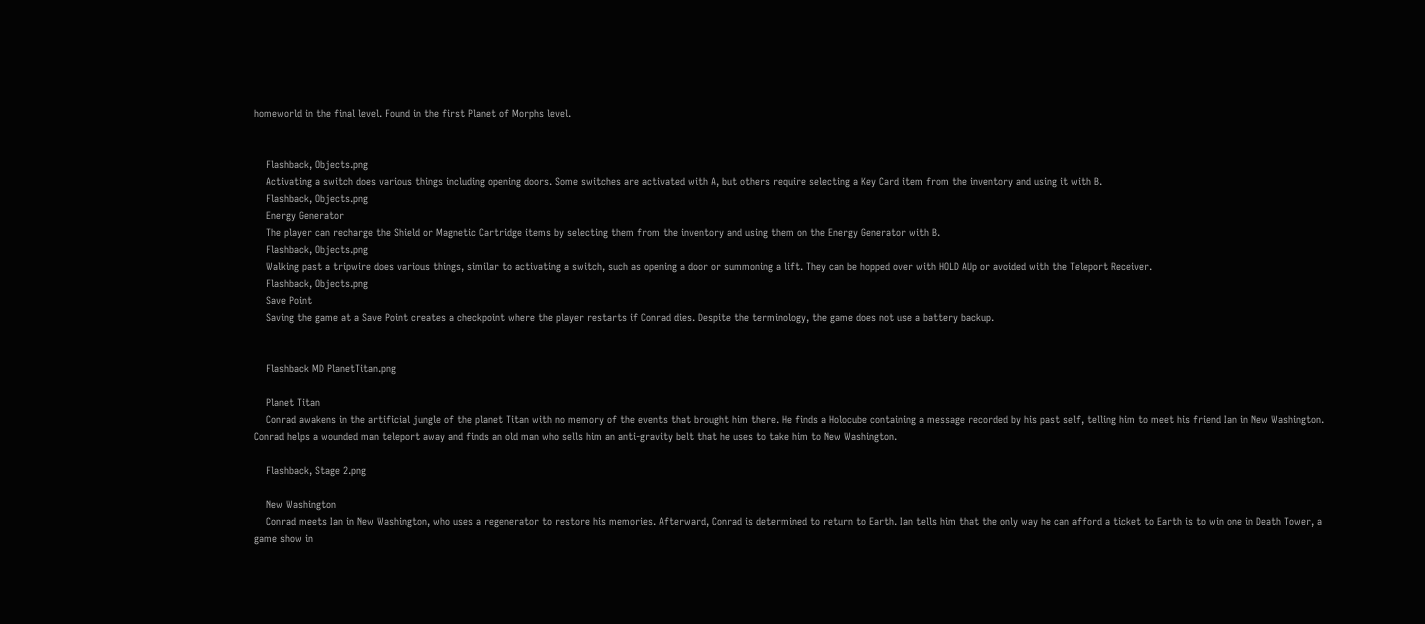homeworld in the final level. Found in the first Planet of Morphs level.


    Flashback, Objects.png
    Activating a switch does various things including opening doors. Some switches are activated with A, but others require selecting a Key Card item from the inventory and using it with B.
    Flashback, Objects.png
    Energy Generator
    The player can recharge the Shield or Magnetic Cartridge items by selecting them from the inventory and using them on the Energy Generator with B.
    Flashback, Objects.png
    Walking past a tripwire does various things, similar to activating a switch, such as opening a door or summoning a lift. They can be hopped over with HOLD AUp or avoided with the Teleport Receiver.
    Flashback, Objects.png
    Save Point
    Saving the game at a Save Point creates a checkpoint where the player restarts if Conrad dies. Despite the terminology, the game does not use a battery backup.


    Flashback MD PlanetTitan.png

    Planet Titan
    Conrad awakens in the artificial jungle of the planet Titan with no memory of the events that brought him there. He finds a Holocube containing a message recorded by his past self, telling him to meet his friend Ian in New Washington. Conrad helps a wounded man teleport away and finds an old man who sells him an anti-gravity belt that he uses to take him to New Washington.

    Flashback, Stage 2.png

    New Washington
    Conrad meets Ian in New Washington, who uses a regenerator to restore his memories. Afterward, Conrad is determined to return to Earth. Ian tells him that the only way he can afford a ticket to Earth is to win one in Death Tower, a game show in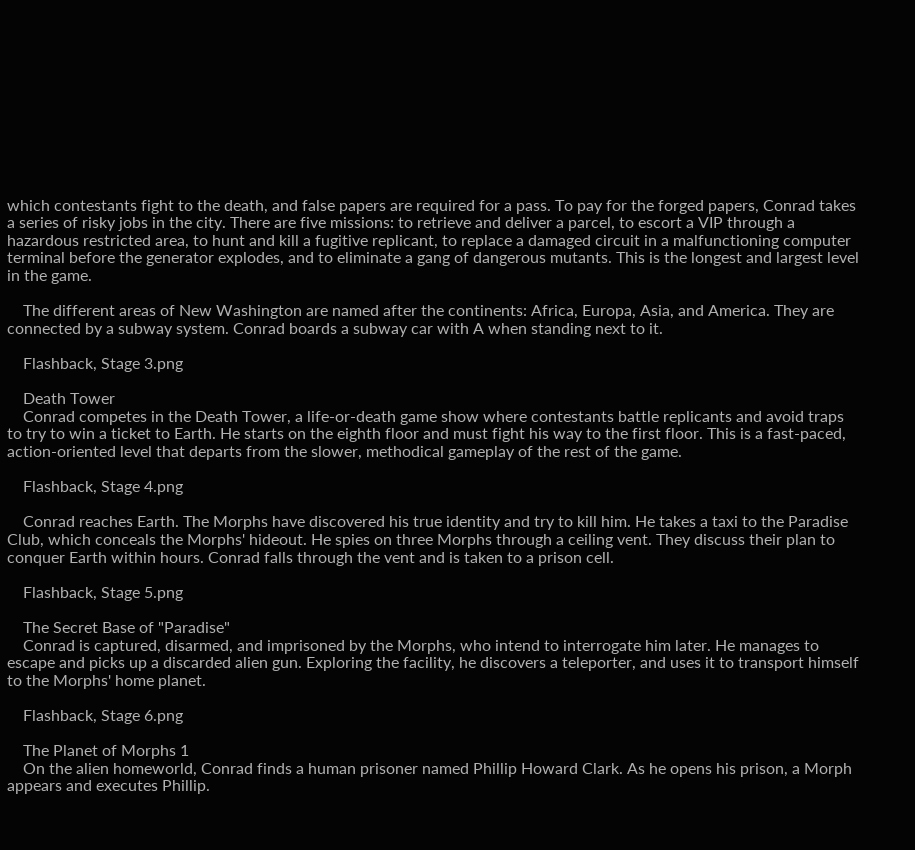which contestants fight to the death, and false papers are required for a pass. To pay for the forged papers, Conrad takes a series of risky jobs in the city. There are five missions: to retrieve and deliver a parcel, to escort a VIP through a hazardous restricted area, to hunt and kill a fugitive replicant, to replace a damaged circuit in a malfunctioning computer terminal before the generator explodes, and to eliminate a gang of dangerous mutants. This is the longest and largest level in the game.

    The different areas of New Washington are named after the continents: Africa, Europa, Asia, and America. They are connected by a subway system. Conrad boards a subway car with A when standing next to it.

    Flashback, Stage 3.png

    Death Tower
    Conrad competes in the Death Tower, a life-or-death game show where contestants battle replicants and avoid traps to try to win a ticket to Earth. He starts on the eighth floor and must fight his way to the first floor. This is a fast-paced, action-oriented level that departs from the slower, methodical gameplay of the rest of the game.

    Flashback, Stage 4.png

    Conrad reaches Earth. The Morphs have discovered his true identity and try to kill him. He takes a taxi to the Paradise Club, which conceals the Morphs' hideout. He spies on three Morphs through a ceiling vent. They discuss their plan to conquer Earth within hours. Conrad falls through the vent and is taken to a prison cell.

    Flashback, Stage 5.png

    The Secret Base of "Paradise"
    Conrad is captured, disarmed, and imprisoned by the Morphs, who intend to interrogate him later. He manages to escape and picks up a discarded alien gun. Exploring the facility, he discovers a teleporter, and uses it to transport himself to the Morphs' home planet.

    Flashback, Stage 6.png

    The Planet of Morphs 1
    On the alien homeworld, Conrad finds a human prisoner named Phillip Howard Clark. As he opens his prison, a Morph appears and executes Phillip.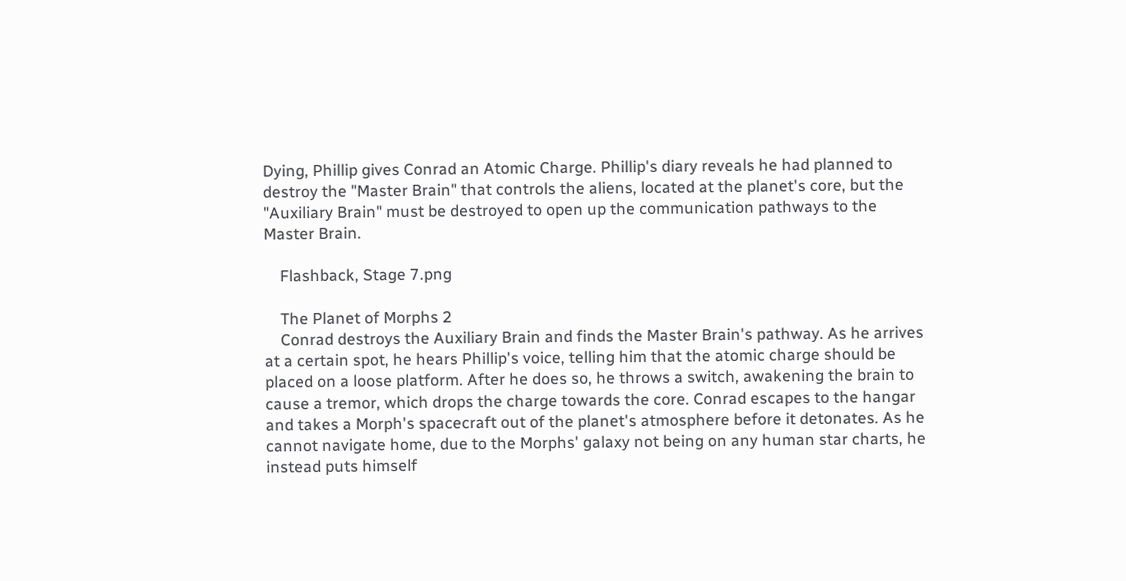Dying, Phillip gives Conrad an Atomic Charge. Phillip's diary reveals he had planned to destroy the "Master Brain" that controls the aliens, located at the planet's core, but the "Auxiliary Brain" must be destroyed to open up the communication pathways to the Master Brain.

    Flashback, Stage 7.png

    The Planet of Morphs 2
    Conrad destroys the Auxiliary Brain and finds the Master Brain's pathway. As he arrives at a certain spot, he hears Phillip's voice, telling him that the atomic charge should be placed on a loose platform. After he does so, he throws a switch, awakening the brain to cause a tremor, which drops the charge towards the core. Conrad escapes to the hangar and takes a Morph's spacecraft out of the planet's atmosphere before it detonates. As he cannot navigate home, due to the Morphs' galaxy not being on any human star charts, he instead puts himself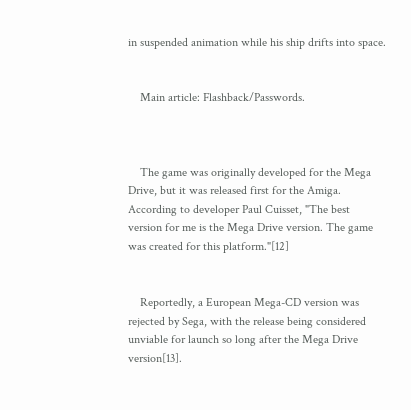in suspended animation while his ship drifts into space.


    Main article: Flashback/Passwords.



    The game was originally developed for the Mega Drive, but it was released first for the Amiga. According to developer Paul Cuisset, "The best version for me is the Mega Drive version. The game was created for this platform."[12]


    Reportedly, a European Mega-CD version was rejected by Sega, with the release being considered unviable for launch so long after the Mega Drive version[13].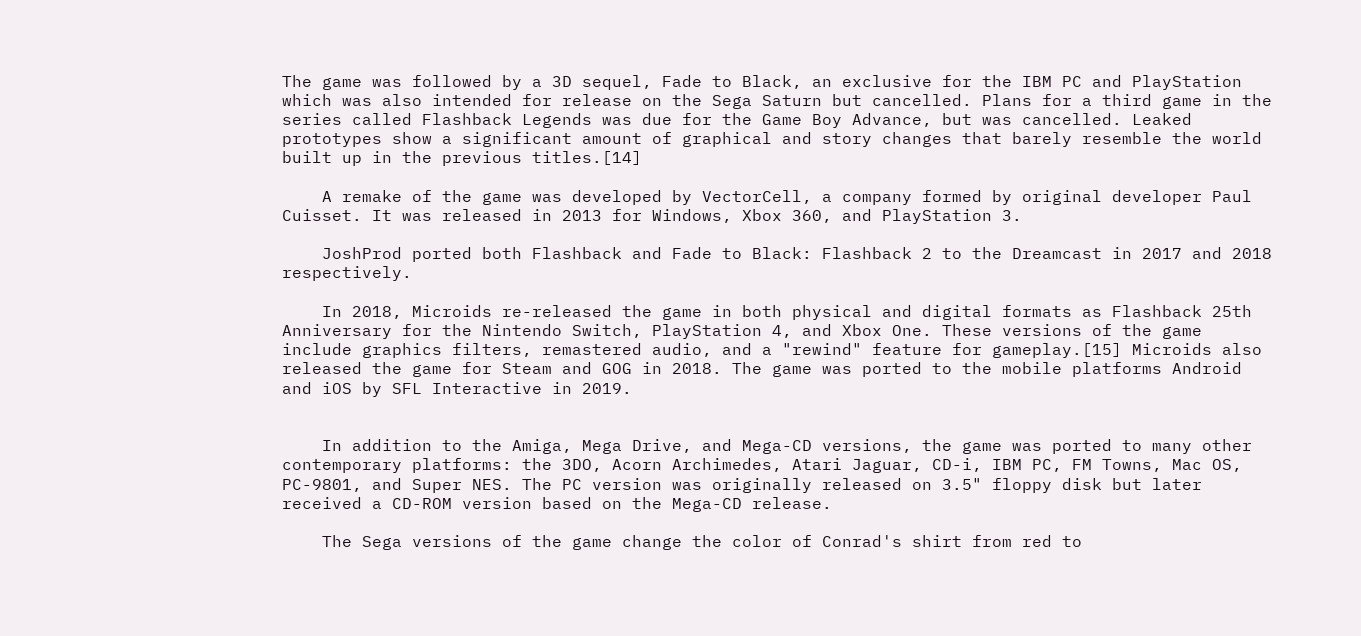The game was followed by a 3D sequel, Fade to Black, an exclusive for the IBM PC and PlayStation which was also intended for release on the Sega Saturn but cancelled. Plans for a third game in the series called Flashback Legends was due for the Game Boy Advance, but was cancelled. Leaked prototypes show a significant amount of graphical and story changes that barely resemble the world built up in the previous titles.[14]

    A remake of the game was developed by VectorCell, a company formed by original developer Paul Cuisset. It was released in 2013 for Windows, Xbox 360, and PlayStation 3.

    JoshProd ported both Flashback and Fade to Black: Flashback 2 to the Dreamcast in 2017 and 2018 respectively.

    In 2018, Microids re-released the game in both physical and digital formats as Flashback 25th Anniversary for the Nintendo Switch, PlayStation 4, and Xbox One. These versions of the game include graphics filters, remastered audio, and a "rewind" feature for gameplay.[15] Microids also released the game for Steam and GOG in 2018. The game was ported to the mobile platforms Android and iOS by SFL Interactive in 2019.


    In addition to the Amiga, Mega Drive, and Mega-CD versions, the game was ported to many other contemporary platforms: the 3DO, Acorn Archimedes, Atari Jaguar, CD-i, IBM PC, FM Towns, Mac OS, PC-9801, and Super NES. The PC version was originally released on 3.5" floppy disk but later received a CD-ROM version based on the Mega-CD release.

    The Sega versions of the game change the color of Conrad's shirt from red to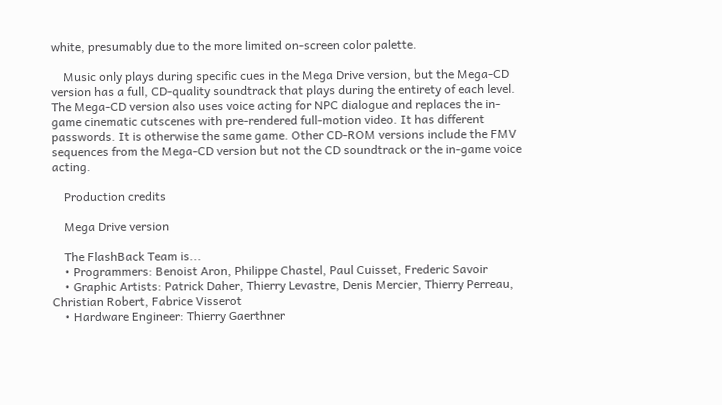white, presumably due to the more limited on-screen color palette.

    Music only plays during specific cues in the Mega Drive version, but the Mega-CD version has a full, CD-quality soundtrack that plays during the entirety of each level. The Mega-CD version also uses voice acting for NPC dialogue and replaces the in-game cinematic cutscenes with pre-rendered full-motion video. It has different passwords. It is otherwise the same game. Other CD-ROM versions include the FMV sequences from the Mega-CD version but not the CD soundtrack or the in-game voice acting.

    Production credits

    Mega Drive version

    The FlashBack Team is...
    • Programmers: Benoist Aron, Philippe Chastel, Paul Cuisset, Frederic Savoir
    • Graphic Artists: Patrick Daher, Thierry Levastre, Denis Mercier, Thierry Perreau, Christian Robert, Fabrice Visserot
    • Hardware Engineer: Thierry Gaerthner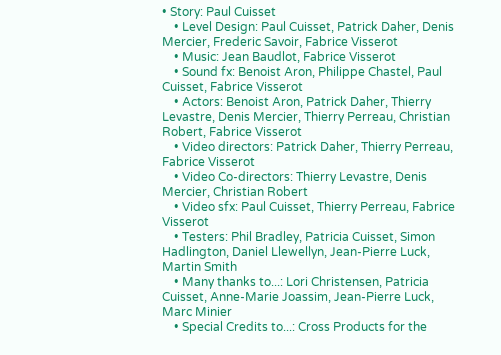• Story: Paul Cuisset
    • Level Design: Paul Cuisset, Patrick Daher, Denis Mercier, Frederic Savoir, Fabrice Visserot
    • Music: Jean Baudlot, Fabrice Visserot
    • Sound fx: Benoist Aron, Philippe Chastel, Paul Cuisset, Fabrice Visserot
    • Actors: Benoist Aron, Patrick Daher, Thierry Levastre, Denis Mercier, Thierry Perreau, Christian Robert, Fabrice Visserot
    • Video directors: Patrick Daher, Thierry Perreau, Fabrice Visserot
    • Video Co-directors: Thierry Levastre, Denis Mercier, Christian Robert
    • Video sfx: Paul Cuisset, Thierry Perreau, Fabrice Visserot
    • Testers: Phil Bradley, Patricia Cuisset, Simon Hadlington, Daniel Llewellyn, Jean-Pierre Luck, Martin Smith
    • Many thanks to...: Lori Christensen, Patricia Cuisset, Anne-Marie Joassim, Jean-Pierre Luck, Marc Minier
    • Special Credits to...: Cross Products for the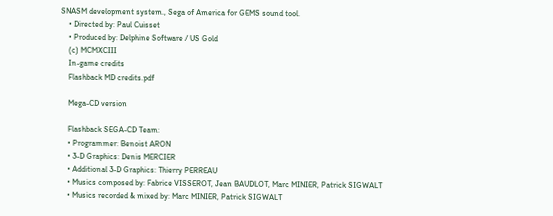SNASM development system., Sega of America for GEMS sound tool.
    • Directed by: Paul Cuisset
    • Produced by: Delphine Software / US Gold
    (c) MCMXCIII
    In-game credits
    Flashback MD credits.pdf

    Mega-CD version

    Flashback SEGA-CD Team:
    • Programmer: Benoist ARON
    • 3-D Graphics: Denis MERCIER
    • Additional 3-D Graphics: Thierry PERREAU
    • Musics composed by: Fabrice VISSEROT, Jean BAUDLOT, Marc MINIER, Patrick SIGWALT
    • Musics recorded & mixed by: Marc MINIER, Patrick SIGWALT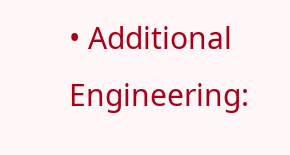• Additional Engineering: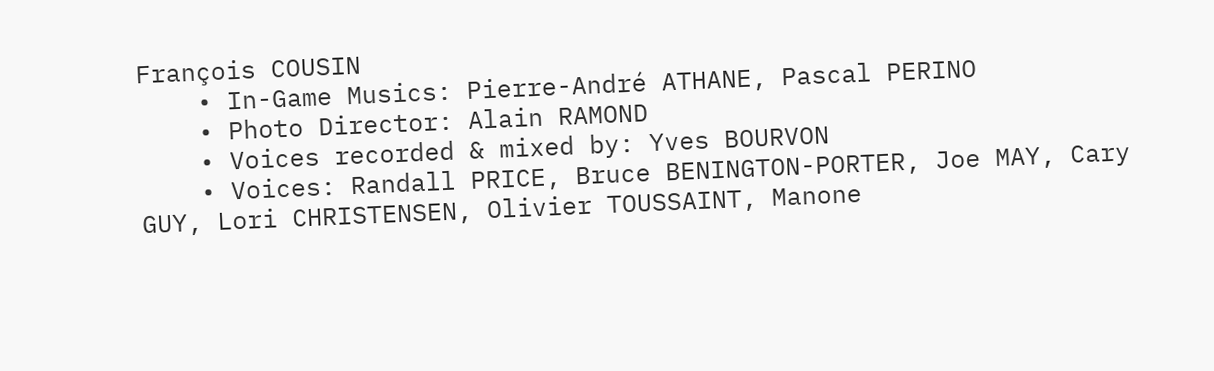François COUSIN
    • In-Game Musics: Pierre-André ATHANE, Pascal PERINO
    • Photo Director: Alain RAMOND
    • Voices recorded & mixed by: Yves BOURVON
    • Voices: Randall PRICE, Bruce BENINGTON-PORTER, Joe MAY, Cary GUY, Lori CHRISTENSEN, Olivier TOUSSAINT, Manone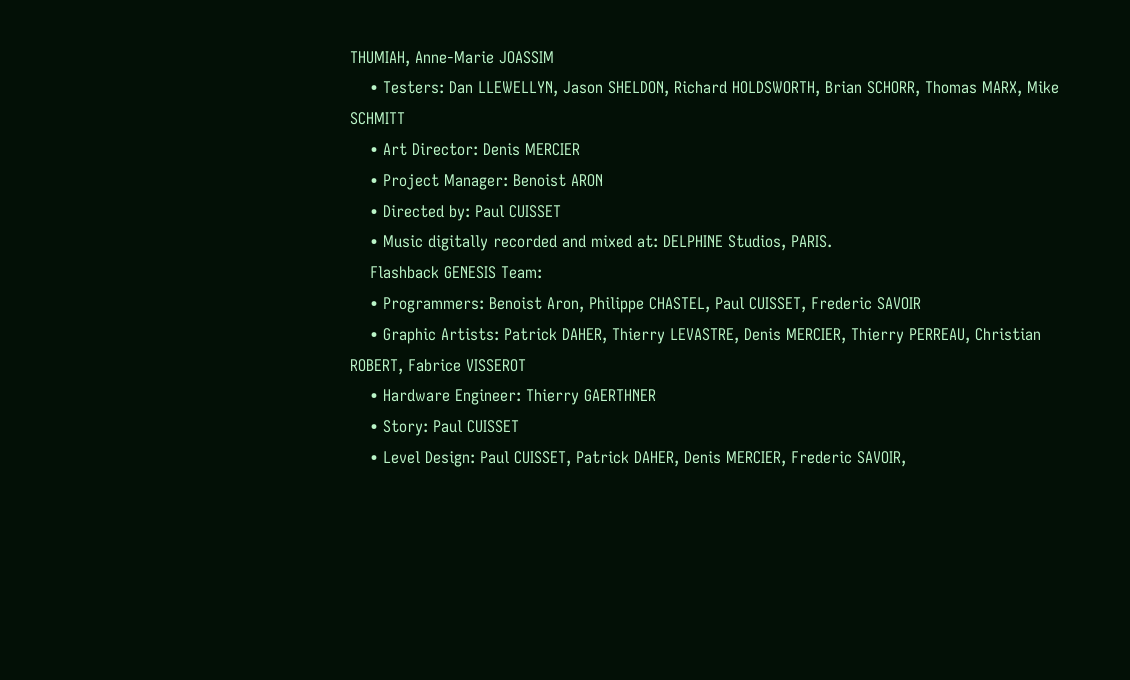THUMIAH, Anne-Marie JOASSIM
    • Testers: Dan LLEWELLYN, Jason SHELDON, Richard HOLDSWORTH, Brian SCHORR, Thomas MARX, Mike SCHMITT
    • Art Director: Denis MERCIER
    • Project Manager: Benoist ARON
    • Directed by: Paul CUISSET
    • Music digitally recorded and mixed at: DELPHINE Studios, PARIS.
    Flashback GENESIS Team:
    • Programmers: Benoist Aron, Philippe CHASTEL, Paul CUISSET, Frederic SAVOIR
    • Graphic Artists: Patrick DAHER, Thierry LEVASTRE, Denis MERCIER, Thierry PERREAU, Christian ROBERT, Fabrice VISSEROT
    • Hardware Engineer: Thierry GAERTHNER
    • Story: Paul CUISSET
    • Level Design: Paul CUISSET, Patrick DAHER, Denis MERCIER, Frederic SAVOIR,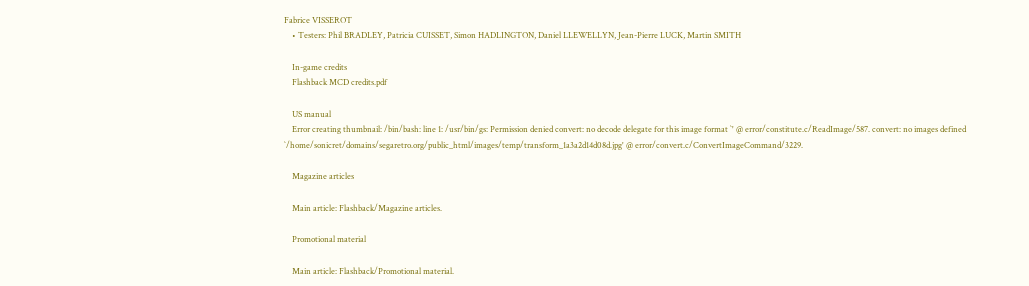Fabrice VISSEROT
    • Testers: Phil BRADLEY, Patricia CUISSET, Simon HADLINGTON, Daniel LLEWELLYN, Jean-Pierre LUCK, Martin SMITH

    In-game credits
    Flashback MCD credits.pdf

    US manual
    Error creating thumbnail: /bin/bash: line 1: /usr/bin/gs: Permission denied convert: no decode delegate for this image format `' @ error/constitute.c/ReadImage/587. convert: no images defined `/home/sonicret/domains/segaretro.org/public_html/images/temp/transform_1a3a2d14d08d.jpg' @ error/convert.c/ConvertImageCommand/3229.

    Magazine articles

    Main article: Flashback/Magazine articles.

    Promotional material

    Main article: Flashback/Promotional material.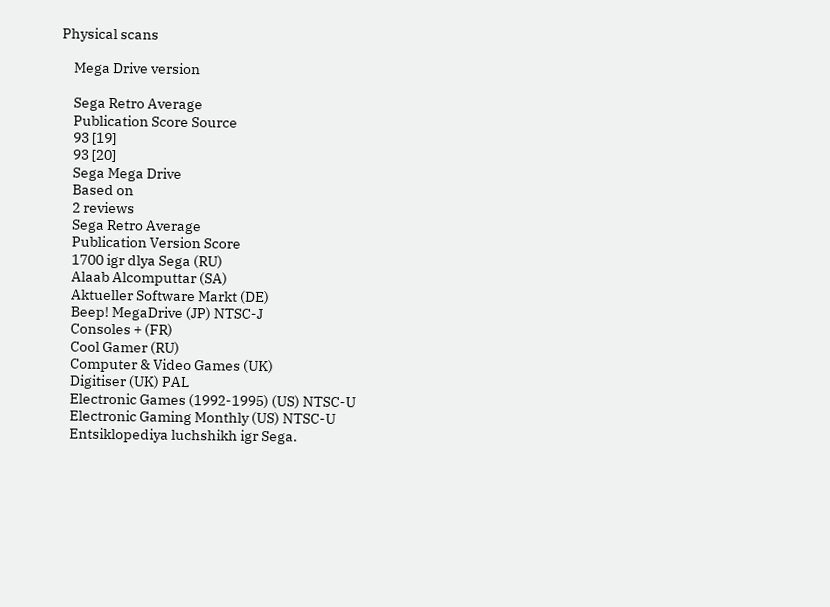Physical scans

    Mega Drive version

    Sega Retro Average
    Publication Score Source
    93 [19]
    93 [20]
    Sega Mega Drive
    Based on
    2 reviews
    Sega Retro Average
    Publication Version Score
    1700 igr dlya Sega (RU)
    Alaab Alcomputtar (SA)
    Aktueller Software Markt (DE)
    Beep! MegaDrive (JP) NTSC-J
    Consoles + (FR)
    Cool Gamer (RU)
    Computer & Video Games (UK)
    Digitiser (UK) PAL
    Electronic Games (1992-1995) (US) NTSC-U
    Electronic Gaming Monthly (US) NTSC-U
    Entsiklopediya luchshikh igr Sega.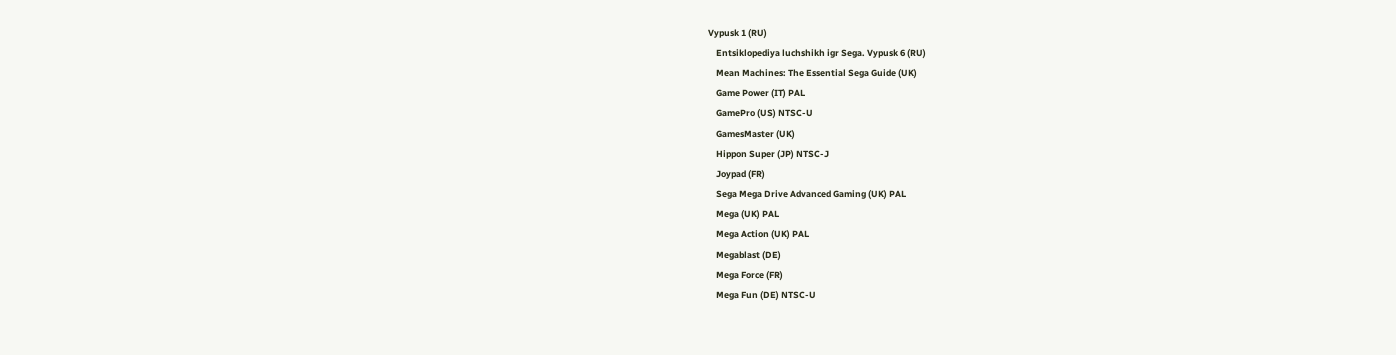Vypusk 1 (RU)
    Entsiklopediya luchshikh igr Sega. Vypusk 6 (RU)
    Mean Machines: The Essential Sega Guide (UK)
    Game Power (IT) PAL
    GamePro (US) NTSC-U
    GamesMaster (UK)
    Hippon Super (JP) NTSC-J
    Joypad (FR)
    Sega Mega Drive Advanced Gaming (UK) PAL
    Mega (UK) PAL
    Mega Action (UK) PAL
    Megablast (DE)
    Mega Force (FR)
    Mega Fun (DE) NTSC-U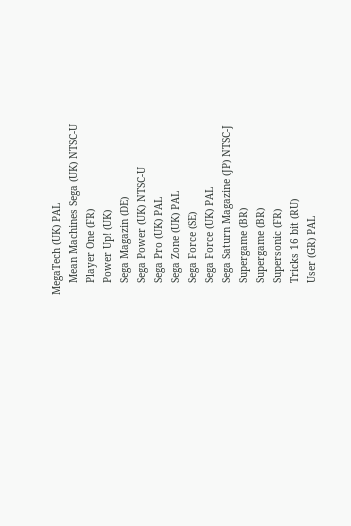MegaTech (UK) PAL
    Mean Machines Sega (UK) NTSC-U
    Player One (FR)
    Power Up! (UK)
    Sega Magazin (DE)
    Sega Power (UK) NTSC-U
    Sega Pro (UK) PAL
    Sega Zone (UK) PAL
    Sega Force (SE)
    Sega Force (UK) PAL
    Sega Saturn Magazine (JP) NTSC-J
    Supergame (BR)
    Supergame (BR)
    Supersonic (FR)
    Tricks 16 bit (RU)
    User (GR) PAL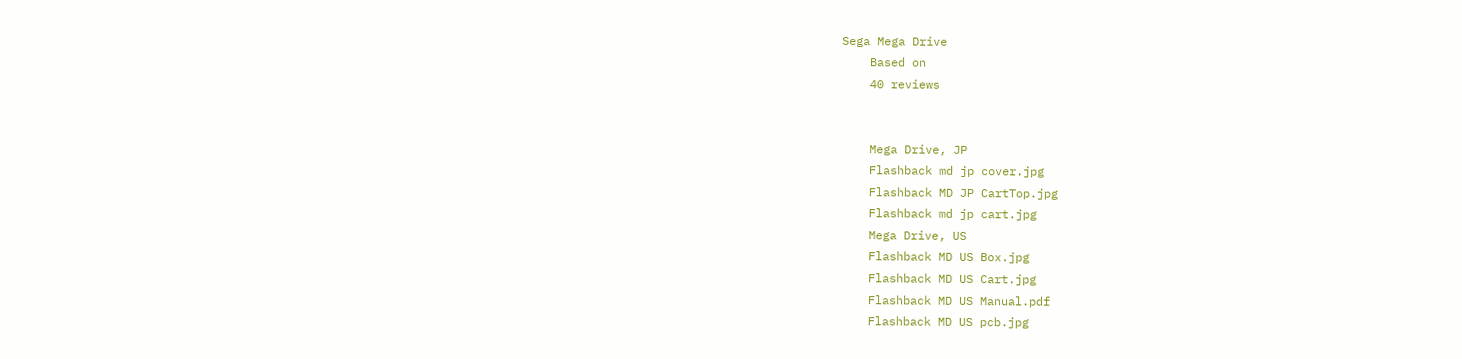Sega Mega Drive
    Based on
    40 reviews


    Mega Drive, JP
    Flashback md jp cover.jpg
    Flashback MD JP CartTop.jpg
    Flashback md jp cart.jpg
    Mega Drive, US
    Flashback MD US Box.jpg
    Flashback MD US Cart.jpg
    Flashback MD US Manual.pdf
    Flashback MD US pcb.jpg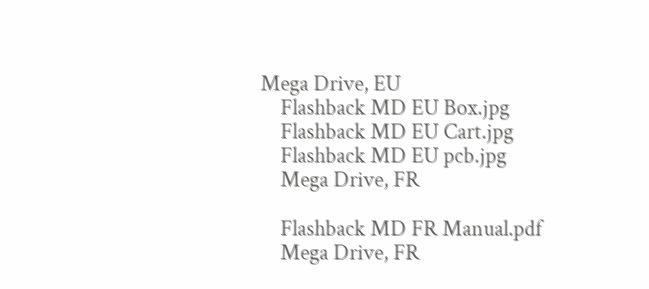Mega Drive, EU
    Flashback MD EU Box.jpg
    Flashback MD EU Cart.jpg
    Flashback MD EU pcb.jpg
    Mega Drive, FR

    Flashback MD FR Manual.pdf
    Mega Drive, FR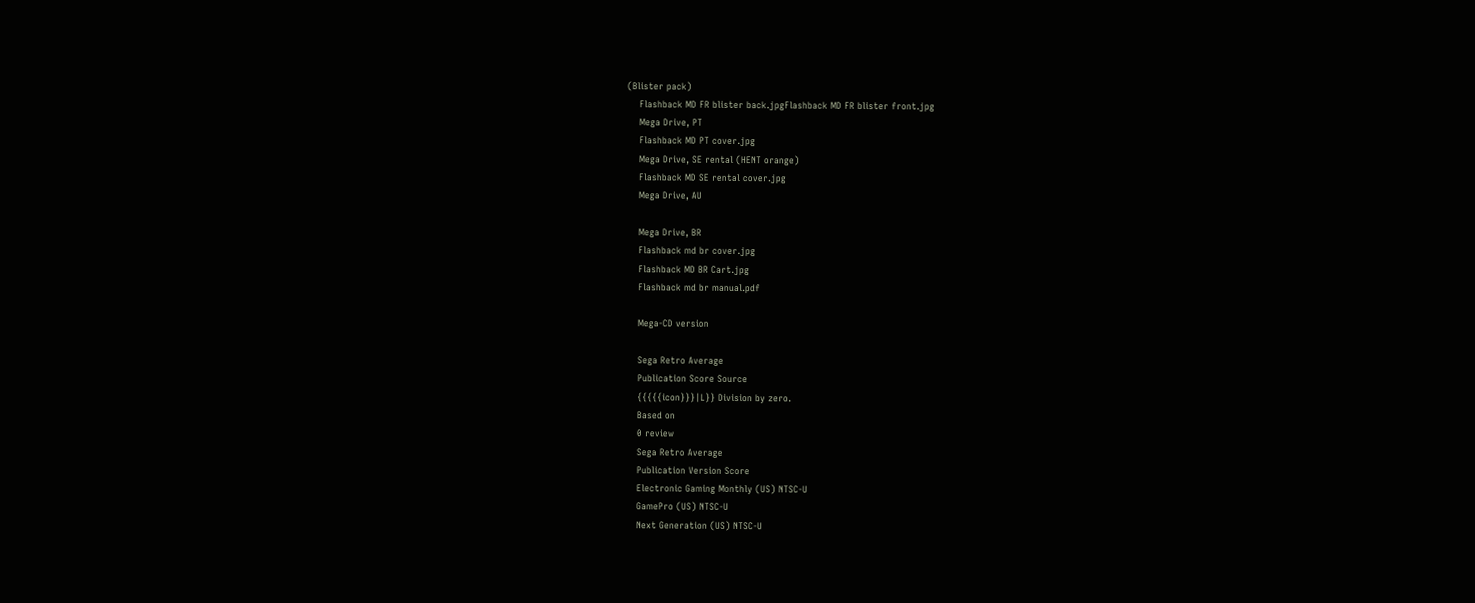(Blister pack)
    Flashback MD FR blister back.jpgFlashback MD FR blister front.jpg
    Mega Drive, PT
    Flashback MD PT cover.jpg
    Mega Drive, SE rental (HENT orange)
    Flashback MD SE rental cover.jpg
    Mega Drive, AU

    Mega Drive, BR
    Flashback md br cover.jpg
    Flashback MD BR Cart.jpg
    Flashback md br manual.pdf

    Mega-CD version

    Sega Retro Average
    Publication Score Source
    {{{{{icon}}}|L}} Division by zero.
    Based on
    0 review
    Sega Retro Average
    Publication Version Score
    Electronic Gaming Monthly (US) NTSC-U
    GamePro (US) NTSC-U
    Next Generation (US) NTSC-U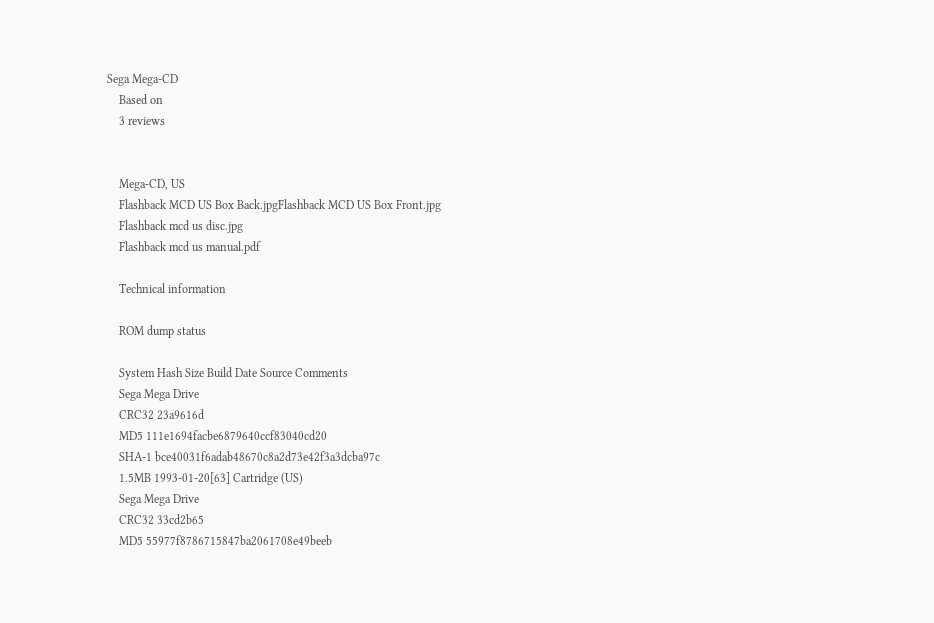Sega Mega-CD
    Based on
    3 reviews


    Mega-CD, US
    Flashback MCD US Box Back.jpgFlashback MCD US Box Front.jpg
    Flashback mcd us disc.jpg
    Flashback mcd us manual.pdf

    Technical information

    ROM dump status

    System Hash Size Build Date Source Comments
    Sega Mega Drive
    CRC32 23a9616d
    MD5 111e1694facbe6879640ccf83040cd20
    SHA-1 bce40031f6adab48670c8a2d73e42f3a3dcba97c
    1.5MB 1993-01-20[63] Cartridge (US)
    Sega Mega Drive
    CRC32 33cd2b65
    MD5 55977f8786715847ba2061708e49beeb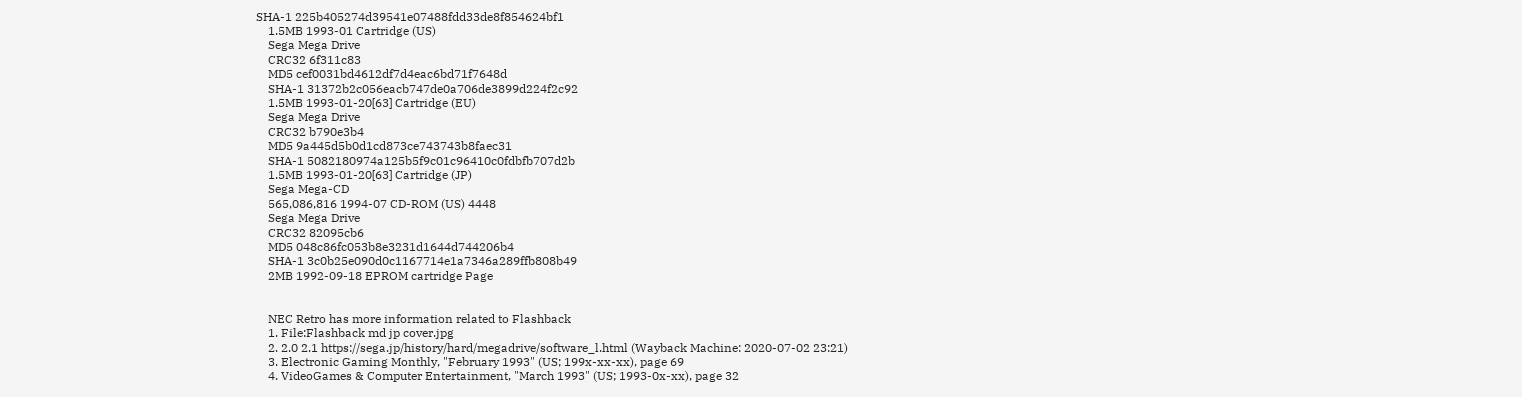SHA-1 225b405274d39541e07488fdd33de8f854624bf1
    1.5MB 1993-01 Cartridge (US)
    Sega Mega Drive
    CRC32 6f311c83
    MD5 cef0031bd4612df7d4eac6bd71f7648d
    SHA-1 31372b2c056eacb747de0a706de3899d224f2c92
    1.5MB 1993-01-20[63] Cartridge (EU)
    Sega Mega Drive
    CRC32 b790e3b4
    MD5 9a445d5b0d1cd873ce743743b8faec31
    SHA-1 5082180974a125b5f9c01c96410c0fdbfb707d2b
    1.5MB 1993-01-20[63] Cartridge (JP)
    Sega Mega-CD
    565,086,816 1994-07 CD-ROM (US) 4448
    Sega Mega Drive
    CRC32 82095cb6
    MD5 048c86fc053b8e3231d1644d744206b4
    SHA-1 3c0b25e090d0c1167714e1a7346a289ffb808b49
    2MB 1992-09-18 EPROM cartridge Page


    NEC Retro has more information related to Flashback
    1. File:Flashback md jp cover.jpg
    2. 2.0 2.1 https://sega.jp/history/hard/megadrive/software_l.html (Wayback Machine: 2020-07-02 23:21)
    3. Electronic Gaming Monthly, "February 1993" (US; 199x-xx-xx), page 69
    4. VideoGames & Computer Entertainment, "March 1993" (US; 1993-0x-xx), page 32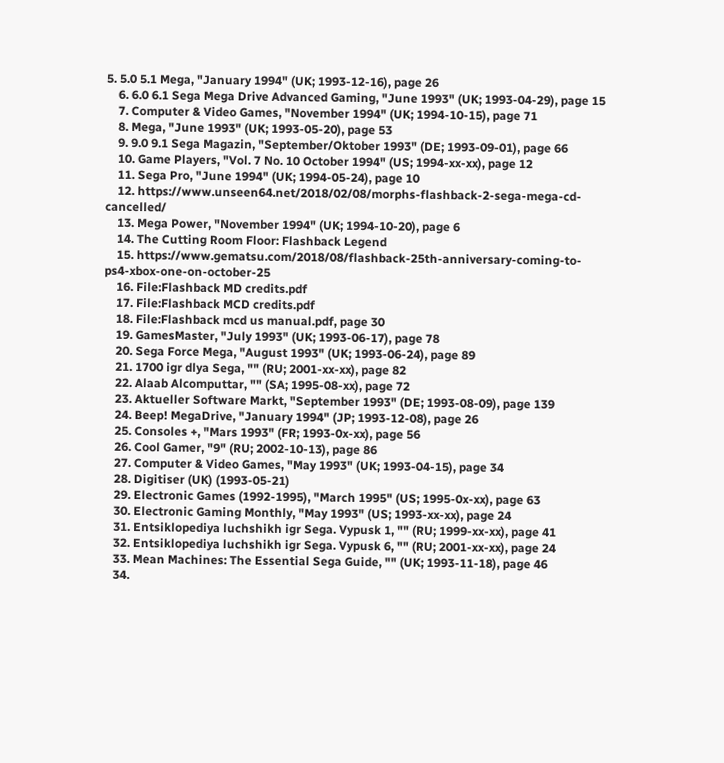5. 5.0 5.1 Mega, "January 1994" (UK; 1993-12-16), page 26
    6. 6.0 6.1 Sega Mega Drive Advanced Gaming, "June 1993" (UK; 1993-04-29), page 15
    7. Computer & Video Games, "November 1994" (UK; 1994-10-15), page 71
    8. Mega, "June 1993" (UK; 1993-05-20), page 53
    9. 9.0 9.1 Sega Magazin, "September/Oktober 1993" (DE; 1993-09-01), page 66
    10. Game Players, "Vol. 7 No. 10 October 1994" (US; 1994-xx-xx), page 12
    11. Sega Pro, "June 1994" (UK; 1994-05-24), page 10
    12. https://www.unseen64.net/2018/02/08/morphs-flashback-2-sega-mega-cd-cancelled/
    13. Mega Power, "November 1994" (UK; 1994-10-20), page 6
    14. The Cutting Room Floor: Flashback Legend
    15. https://www.gematsu.com/2018/08/flashback-25th-anniversary-coming-to-ps4-xbox-one-on-october-25
    16. File:Flashback MD credits.pdf
    17. File:Flashback MCD credits.pdf
    18. File:Flashback mcd us manual.pdf, page 30
    19. GamesMaster, "July 1993" (UK; 1993-06-17), page 78
    20. Sega Force Mega, "August 1993" (UK; 1993-06-24), page 89
    21. 1700 igr dlya Sega, "" (RU; 2001-xx-xx), page 82
    22. Alaab Alcomputtar, "" (SA; 1995-08-xx), page 72
    23. Aktueller Software Markt, "September 1993" (DE; 1993-08-09), page 139
    24. Beep! MegaDrive, "January 1994" (JP; 1993-12-08), page 26
    25. Consoles +, "Mars 1993" (FR; 1993-0x-xx), page 56
    26. Cool Gamer, "9" (RU; 2002-10-13), page 86
    27. Computer & Video Games, "May 1993" (UK; 1993-04-15), page 34
    28. Digitiser (UK) (1993-05-21)
    29. Electronic Games (1992-1995), "March 1995" (US; 1995-0x-xx), page 63
    30. Electronic Gaming Monthly, "May 1993" (US; 1993-xx-xx), page 24
    31. Entsiklopediya luchshikh igr Sega. Vypusk 1, "" (RU; 1999-xx-xx), page 41
    32. Entsiklopediya luchshikh igr Sega. Vypusk 6, "" (RU; 2001-xx-xx), page 24
    33. Mean Machines: The Essential Sega Guide, "" (UK; 1993-11-18), page 46
    34.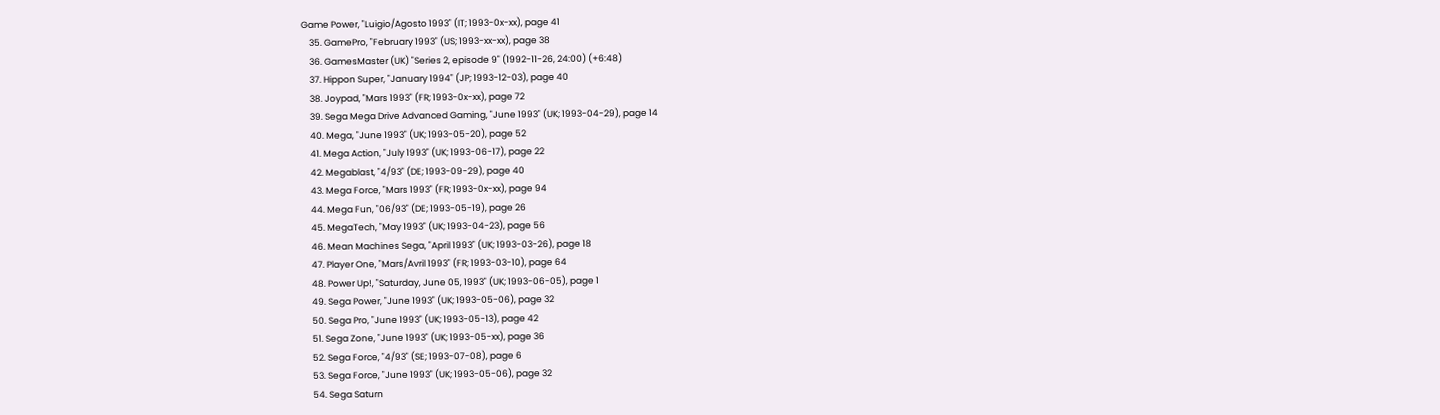Game Power, "Luigio/Agosto 1993" (IT; 1993-0x-xx), page 41
    35. GamePro, "February 1993" (US; 1993-xx-xx), page 38
    36. GamesMaster (UK) "Series 2, episode 9" (1992-11-26, 24:00) (+6:48)
    37. Hippon Super, "January 1994" (JP; 1993-12-03), page 40
    38. Joypad, "Mars 1993" (FR; 1993-0x-xx), page 72
    39. Sega Mega Drive Advanced Gaming, "June 1993" (UK; 1993-04-29), page 14
    40. Mega, "June 1993" (UK; 1993-05-20), page 52
    41. Mega Action, "July 1993" (UK; 1993-06-17), page 22
    42. Megablast, "4/93" (DE; 1993-09-29), page 40
    43. Mega Force, "Mars 1993" (FR; 1993-0x-xx), page 94
    44. Mega Fun, "06/93" (DE; 1993-05-19), page 26
    45. MegaTech, "May 1993" (UK; 1993-04-23), page 56
    46. Mean Machines Sega, "April 1993" (UK; 1993-03-26), page 18
    47. Player One, "Mars/Avril 1993" (FR; 1993-03-10), page 64
    48. Power Up!, "Saturday, June 05, 1993" (UK; 1993-06-05), page 1
    49. Sega Power, "June 1993" (UK; 1993-05-06), page 32
    50. Sega Pro, "June 1993" (UK; 1993-05-13), page 42
    51. Sega Zone, "June 1993" (UK; 1993-05-xx), page 36
    52. Sega Force, "4/93" (SE; 1993-07-08), page 6
    53. Sega Force, "June 1993" (UK; 1993-05-06), page 32
    54. Sega Saturn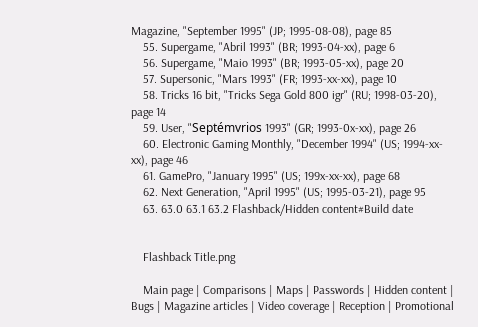Magazine, "September 1995" (JP; 1995-08-08), page 85
    55. Supergame, "Abril 1993" (BR; 1993-04-xx), page 6
    56. Supergame, "Maio 1993" (BR; 1993-05-xx), page 20
    57. Supersonic, "Mars 1993" (FR; 1993-xx-xx), page 10
    58. Tricks 16 bit, "Tricks Sega Gold 800 igr" (RU; 1998-03-20), page 14
    59. User, "Septémvrios 1993" (GR; 1993-0x-xx), page 26
    60. Electronic Gaming Monthly, "December 1994" (US; 1994-xx-xx), page 46
    61. GamePro, "January 1995" (US; 199x-xx-xx), page 68
    62. Next Generation, "April 1995" (US; 1995-03-21), page 95
    63. 63.0 63.1 63.2 Flashback/Hidden content#Build date


    Flashback Title.png

    Main page | Comparisons | Maps | Passwords | Hidden content | Bugs | Magazine articles | Video coverage | Reception | Promotional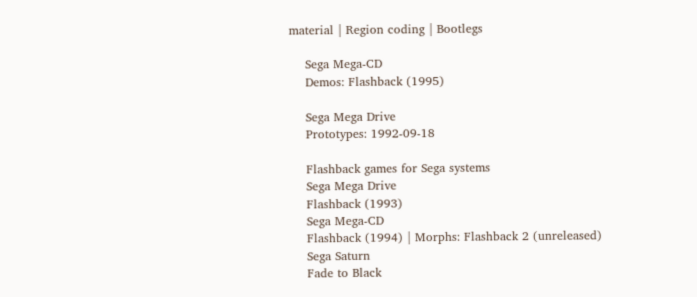material | Region coding | Bootlegs

    Sega Mega-CD
    Demos: Flashback (1995)

    Sega Mega Drive
    Prototypes: 1992-09-18

    Flashback games for Sega systems
    Sega Mega Drive
    Flashback (1993)
    Sega Mega-CD
    Flashback (1994) | Morphs: Flashback 2 (unreleased)
    Sega Saturn
    Fade to Black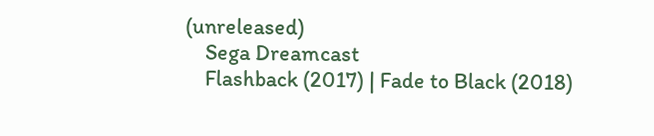(unreleased)
    Sega Dreamcast
    Flashback (2017) | Fade to Black (2018)